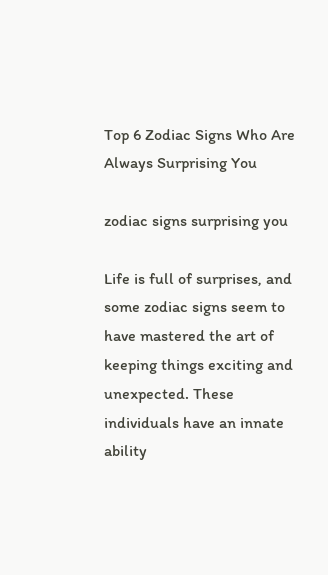Top 6 Zodiac Signs Who Are Always Surprising You

zodiac signs surprising you

Life is full of surprises, and some zodiac signs seem to have mastered the art of keeping things exciting and unexpected. These individuals have an innate ability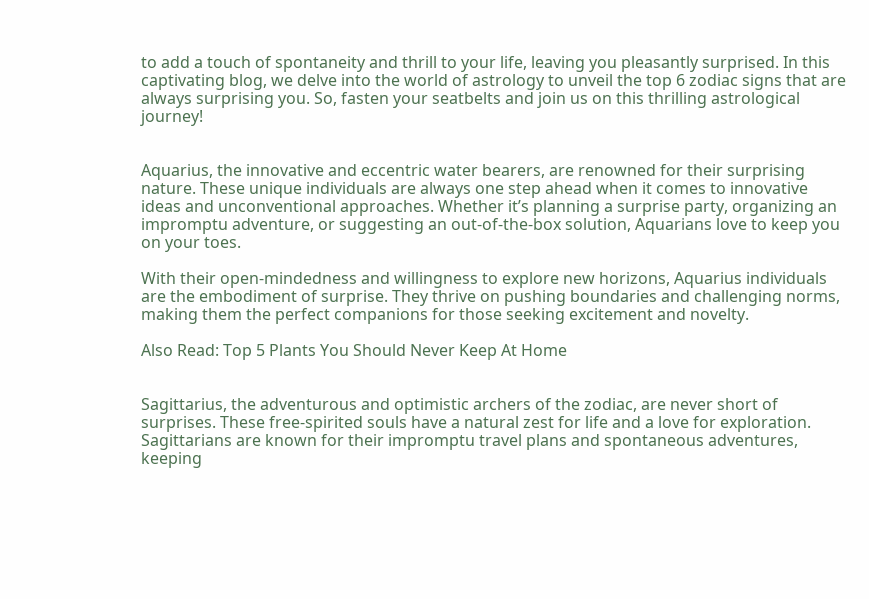to add a touch of spontaneity and thrill to your life, leaving you pleasantly surprised. In this captivating blog, we delve into the world of astrology to unveil the top 6 zodiac signs that are always surprising you. So, fasten your seatbelts and join us on this thrilling astrological journey!


Aquarius, the innovative and eccentric water bearers, are renowned for their surprising nature. These unique individuals are always one step ahead when it comes to innovative ideas and unconventional approaches. Whether it’s planning a surprise party, organizing an impromptu adventure, or suggesting an out-of-the-box solution, Aquarians love to keep you on your toes.

With their open-mindedness and willingness to explore new horizons, Aquarius individuals are the embodiment of surprise. They thrive on pushing boundaries and challenging norms, making them the perfect companions for those seeking excitement and novelty.

Also Read: Top 5 Plants You Should Never Keep At Home


Sagittarius, the adventurous and optimistic archers of the zodiac, are never short of surprises. These free-spirited souls have a natural zest for life and a love for exploration. Sagittarians are known for their impromptu travel plans and spontaneous adventures, keeping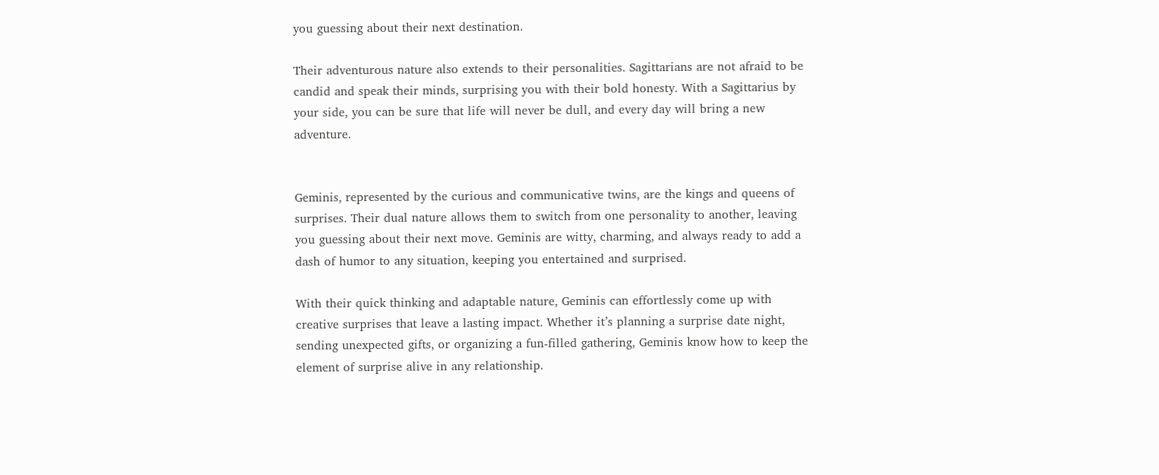you guessing about their next destination.

Their adventurous nature also extends to their personalities. Sagittarians are not afraid to be candid and speak their minds, surprising you with their bold honesty. With a Sagittarius by your side, you can be sure that life will never be dull, and every day will bring a new adventure.


Geminis, represented by the curious and communicative twins, are the kings and queens of surprises. Their dual nature allows them to switch from one personality to another, leaving you guessing about their next move. Geminis are witty, charming, and always ready to add a dash of humor to any situation, keeping you entertained and surprised.

With their quick thinking and adaptable nature, Geminis can effortlessly come up with creative surprises that leave a lasting impact. Whether it’s planning a surprise date night, sending unexpected gifts, or organizing a fun-filled gathering, Geminis know how to keep the element of surprise alive in any relationship.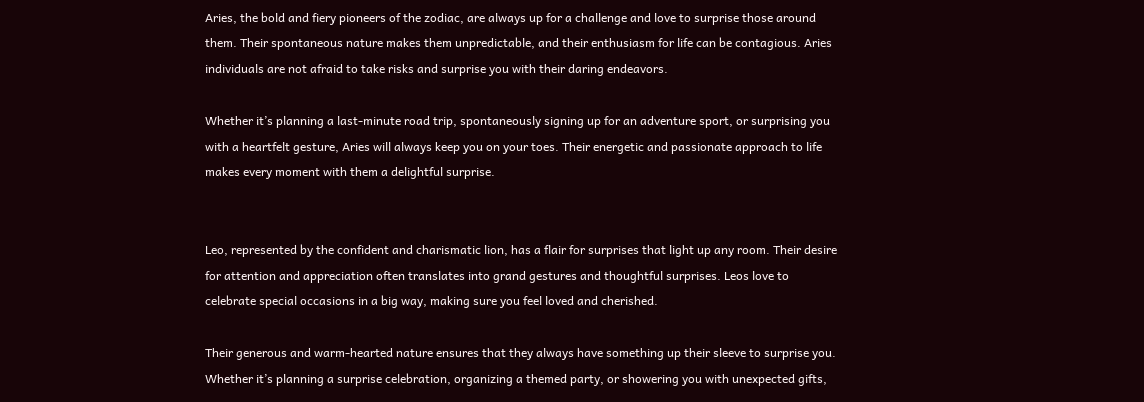Aries, the bold and fiery pioneers of the zodiac, are always up for a challenge and love to surprise those around them. Their spontaneous nature makes them unpredictable, and their enthusiasm for life can be contagious. Aries individuals are not afraid to take risks and surprise you with their daring endeavors.

Whether it’s planning a last-minute road trip, spontaneously signing up for an adventure sport, or surprising you with a heartfelt gesture, Aries will always keep you on your toes. Their energetic and passionate approach to life makes every moment with them a delightful surprise.


Leo, represented by the confident and charismatic lion, has a flair for surprises that light up any room. Their desire for attention and appreciation often translates into grand gestures and thoughtful surprises. Leos love to celebrate special occasions in a big way, making sure you feel loved and cherished.

Their generous and warm-hearted nature ensures that they always have something up their sleeve to surprise you. Whether it’s planning a surprise celebration, organizing a themed party, or showering you with unexpected gifts,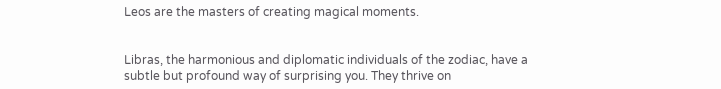Leos are the masters of creating magical moments.


Libras, the harmonious and diplomatic individuals of the zodiac, have a subtle but profound way of surprising you. They thrive on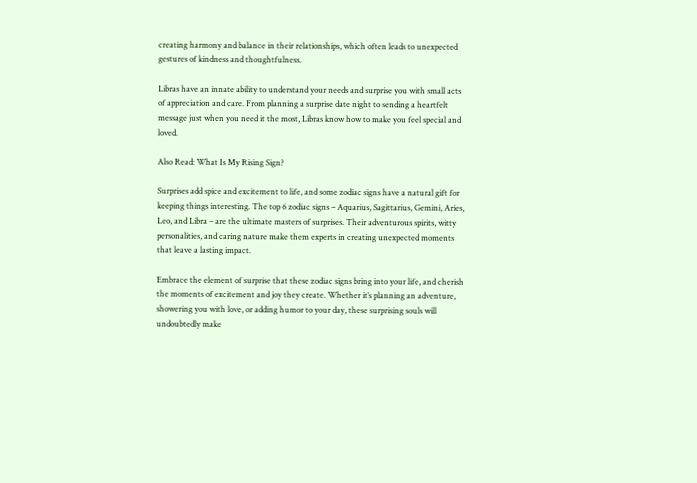creating harmony and balance in their relationships, which often leads to unexpected gestures of kindness and thoughtfulness.

Libras have an innate ability to understand your needs and surprise you with small acts of appreciation and care. From planning a surprise date night to sending a heartfelt message just when you need it the most, Libras know how to make you feel special and loved.

Also Read: What Is My Rising Sign?

Surprises add spice and excitement to life, and some zodiac signs have a natural gift for keeping things interesting. The top 6 zodiac signs – Aquarius, Sagittarius, Gemini, Aries, Leo, and Libra – are the ultimate masters of surprises. Their adventurous spirits, witty personalities, and caring nature make them experts in creating unexpected moments that leave a lasting impact.

Embrace the element of surprise that these zodiac signs bring into your life, and cherish the moments of excitement and joy they create. Whether it’s planning an adventure, showering you with love, or adding humor to your day, these surprising souls will undoubtedly make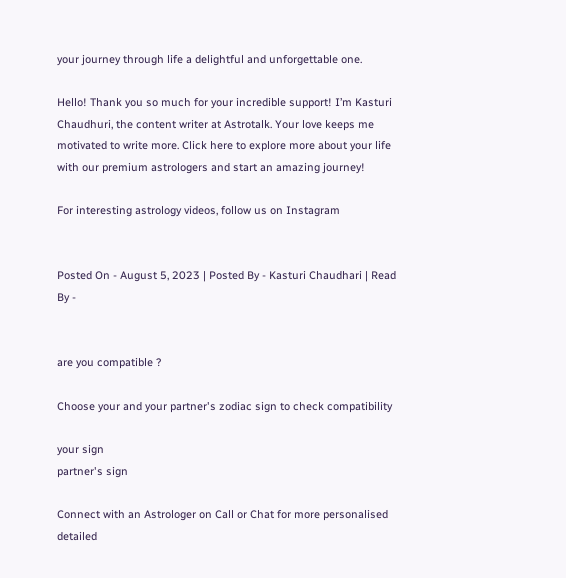your journey through life a delightful and unforgettable one.

Hello! Thank you so much for your incredible support! I’m Kasturi Chaudhuri, the content writer at Astrotalk. Your love keeps me motivated to write more. Click here to explore more about your life with our premium astrologers and start an amazing journey!

For interesting astrology videos, follow us on Instagram


Posted On - August 5, 2023 | Posted By - Kasturi Chaudhari | Read By -


are you compatible ?

Choose your and your partner's zodiac sign to check compatibility

your sign
partner's sign

Connect with an Astrologer on Call or Chat for more personalised detailed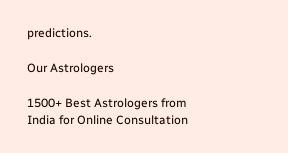predictions.

Our Astrologers

1500+ Best Astrologers from India for Online Consultation